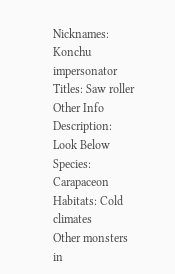Nicknames: Konchu impersonator
Titles: Saw roller
Other Info
Description: Look Below
Species: Carapaceon
Habitats: Cold climates
Other monsters in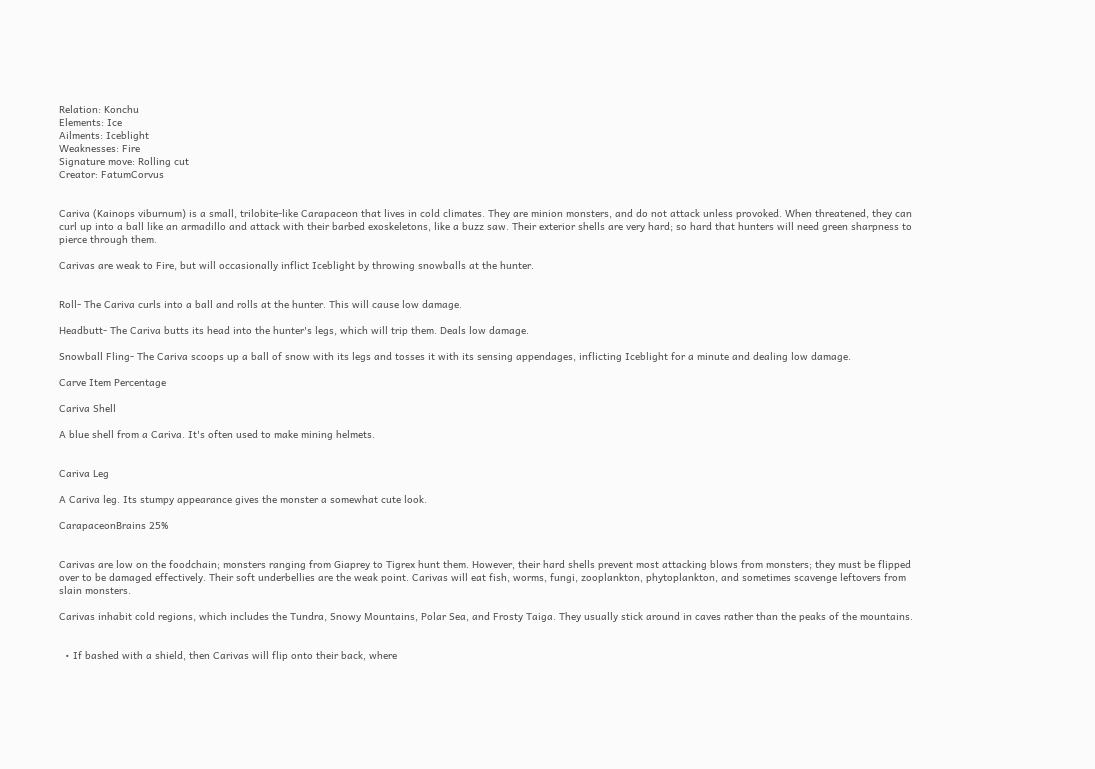Relation: Konchu
Elements: Ice
Ailments: Iceblight
Weaknesses: Fire
Signature move: Rolling cut
Creator: FatumCorvus


Cariva (Kainops viburnum) is a small, trilobite-like Carapaceon that lives in cold climates. They are minion monsters, and do not attack unless provoked. When threatened, they can curl up into a ball like an armadillo and attack with their barbed exoskeletons, like a buzz saw. Their exterior shells are very hard; so hard that hunters will need green sharpness to pierce through them.

Carivas are weak to Fire, but will occasionally inflict Iceblight by throwing snowballs at the hunter.


Roll- The Cariva curls into a ball and rolls at the hunter. This will cause low damage.

Headbutt- The Cariva butts its head into the hunter's legs, which will trip them. Deals low damage.

Snowball Fling- The Cariva scoops up a ball of snow with its legs and tosses it with its sensing appendages, inflicting Iceblight for a minute and dealing low damage.

Carve Item Percentage

Cariva Shell

A blue shell from a Cariva. It's often used to make mining helmets.


Cariva Leg

A Cariva leg. Its stumpy appearance gives the monster a somewhat cute look.

CarapaceonBrains 25%


Carivas are low on the foodchain; monsters ranging from Giaprey to Tigrex hunt them. However, their hard shells prevent most attacking blows from monsters; they must be flipped over to be damaged effectively. Their soft underbellies are the weak point. Carivas will eat fish, worms, fungi, zooplankton, phytoplankton, and sometimes scavenge leftovers from slain monsters.

Carivas inhabit cold regions, which includes the Tundra, Snowy Mountains, Polar Sea, and Frosty Taiga. They usually stick around in caves rather than the peaks of the mountains.


  • If bashed with a shield, then Carivas will flip onto their back, where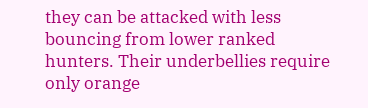they can be attacked with less bouncing from lower ranked hunters. Their underbellies require only orange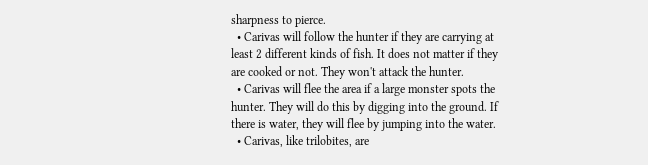sharpness to pierce.
  • Carivas will follow the hunter if they are carrying at least 2 different kinds of fish. It does not matter if they are cooked or not. They won't attack the hunter.
  • Carivas will flee the area if a large monster spots the hunter. They will do this by digging into the ground. If there is water, they will flee by jumping into the water.
  • Carivas, like trilobites, are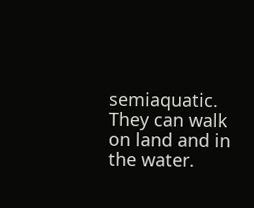semiaquatic. They can walk on land and in the water.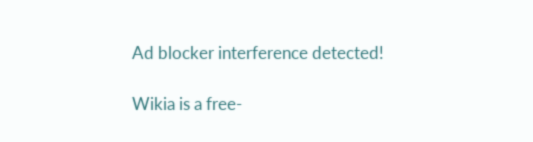Ad blocker interference detected!

Wikia is a free-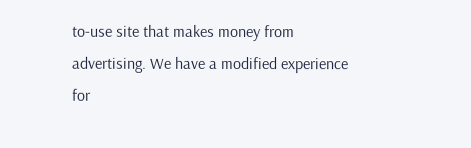to-use site that makes money from advertising. We have a modified experience for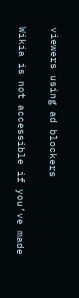viewers using ad blockers

Wikia is not accessible if you’ve made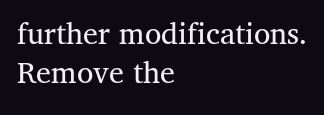further modifications. Remove the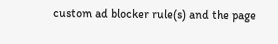custom ad blocker rule(s) and the page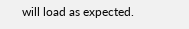will load as expected.